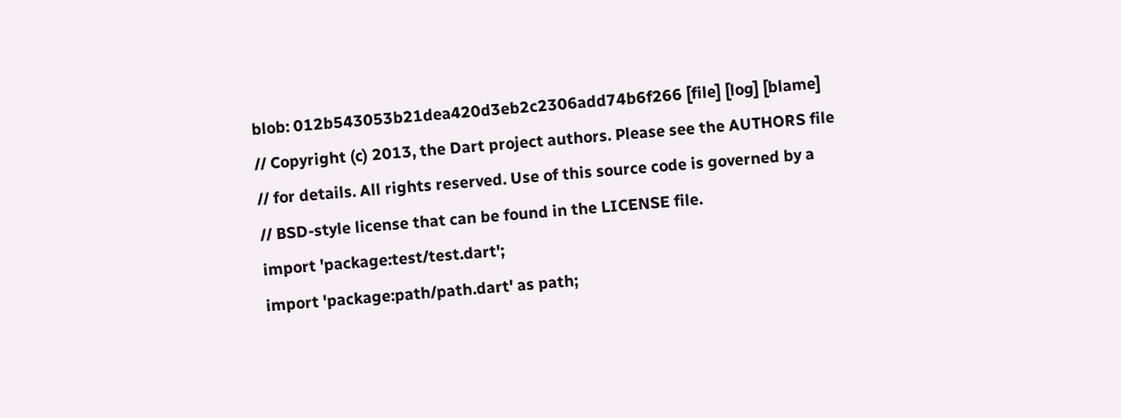blob: 012b543053b21dea420d3eb2c2306add74b6f266 [file] [log] [blame]
// Copyright (c) 2013, the Dart project authors. Please see the AUTHORS file
// for details. All rights reserved. Use of this source code is governed by a
// BSD-style license that can be found in the LICENSE file.
import 'package:test/test.dart';
import 'package:path/path.dart' as path;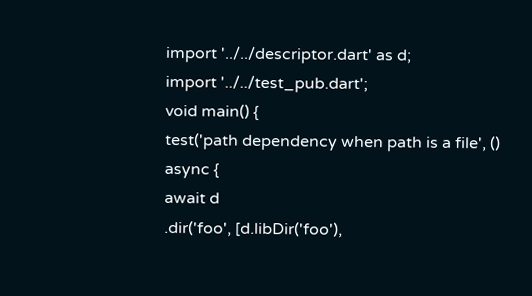import '../../descriptor.dart' as d;
import '../../test_pub.dart';
void main() {
test('path dependency when path is a file', () async {
await d
.dir('foo', [d.libDir('foo'),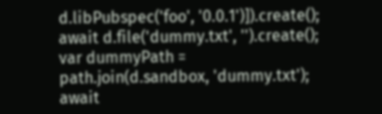d.libPubspec('foo', '0.0.1')]).create();
await d.file('dummy.txt', '').create();
var dummyPath = path.join(d.sandbox, 'dummy.txt');
await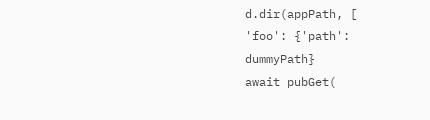d.dir(appPath, [
'foo': {'path': dummyPath}
await pubGet(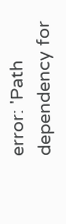error: 'Path dependency for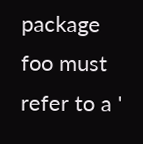package foo must refer to a '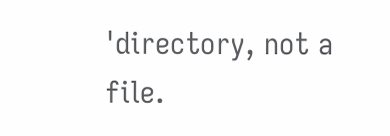'directory, not a file.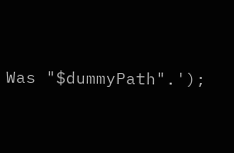Was "$dummyPath".');